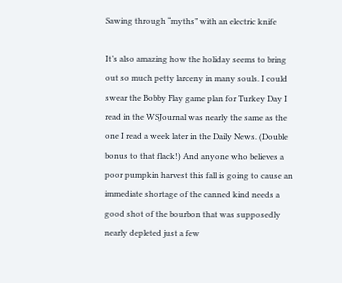Sawing through “myths” with an electric knife

It’s also amazing how the holiday seems to bring out so much petty larceny in many souls. I could swear the Bobby Flay game plan for Turkey Day I read in the WSJournal was nearly the same as the one I read a week later in the Daily News. (Double bonus to that flack!) And anyone who believes a poor pumpkin harvest this fall is going to cause an immediate shortage of the canned kind needs a good shot of the bourbon that was supposedly nearly depleted just a few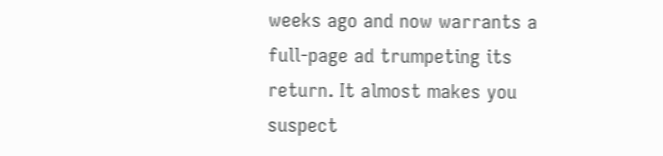weeks ago and now warrants a full-page ad trumpeting its return. It almost makes you suspect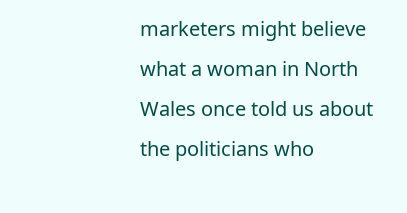marketers might believe what a woman in North Wales once told us about the politicians who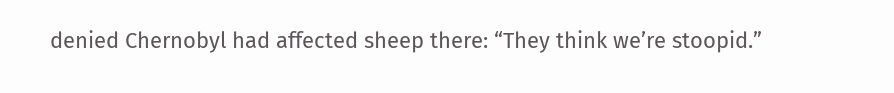denied Chernobyl had affected sheep there: “They think we’re stoopid.”